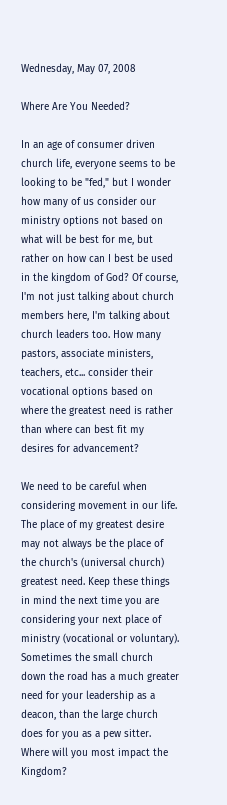Wednesday, May 07, 2008

Where Are You Needed?

In an age of consumer driven church life, everyone seems to be looking to be "fed," but I wonder how many of us consider our ministry options not based on what will be best for me, but rather on how can I best be used in the kingdom of God? Of course, I'm not just talking about church members here, I'm talking about church leaders too. How many pastors, associate ministers, teachers, etc... consider their vocational options based on where the greatest need is rather than where can best fit my desires for advancement?

We need to be careful when considering movement in our life. The place of my greatest desire may not always be the place of the church's (universal church) greatest need. Keep these things in mind the next time you are considering your next place of ministry (vocational or voluntary). Sometimes the small church down the road has a much greater need for your leadership as a deacon, than the large church does for you as a pew sitter. Where will you most impact the Kingdom?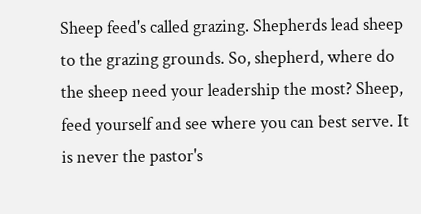Sheep feed's called grazing. Shepherds lead sheep to the grazing grounds. So, shepherd, where do the sheep need your leadership the most? Sheep, feed yourself and see where you can best serve. It is never the pastor's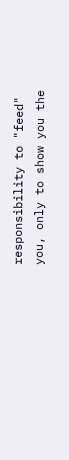responsibility to "feed" you, only to show you the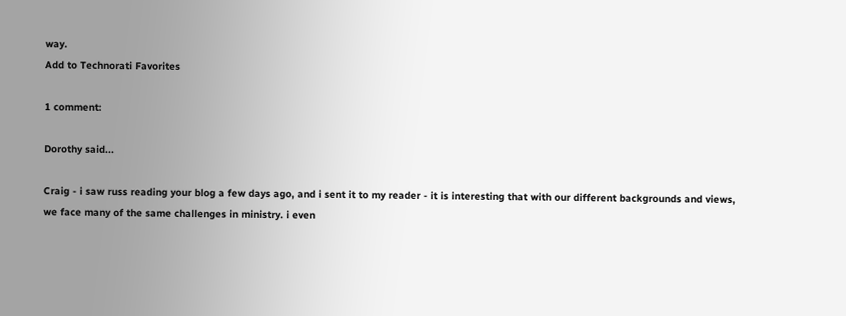way.
Add to Technorati Favorites

1 comment:

Dorothy said...

Craig - i saw russ reading your blog a few days ago, and i sent it to my reader - it is interesting that with our different backgrounds and views, we face many of the same challenges in ministry. i even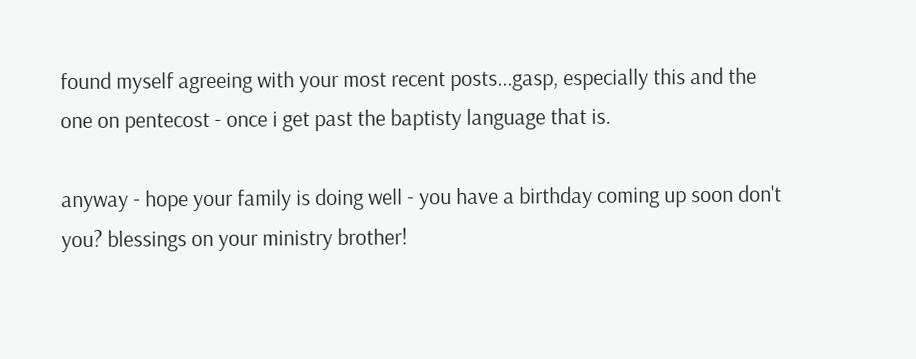found myself agreeing with your most recent posts...gasp, especially this and the one on pentecost - once i get past the baptisty language that is.

anyway - hope your family is doing well - you have a birthday coming up soon don't you? blessings on your ministry brother!